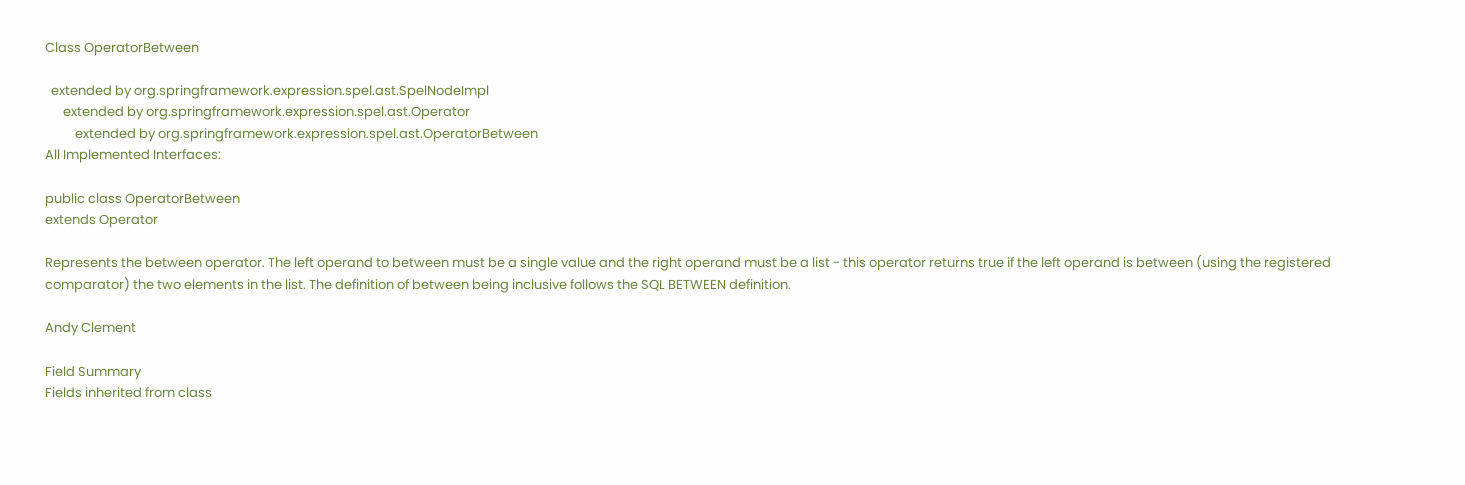Class OperatorBetween

  extended by org.springframework.expression.spel.ast.SpelNodeImpl
      extended by org.springframework.expression.spel.ast.Operator
          extended by org.springframework.expression.spel.ast.OperatorBetween
All Implemented Interfaces:

public class OperatorBetween
extends Operator

Represents the between operator. The left operand to between must be a single value and the right operand must be a list - this operator returns true if the left operand is between (using the registered comparator) the two elements in the list. The definition of between being inclusive follows the SQL BETWEEN definition.

Andy Clement

Field Summary
Fields inherited from class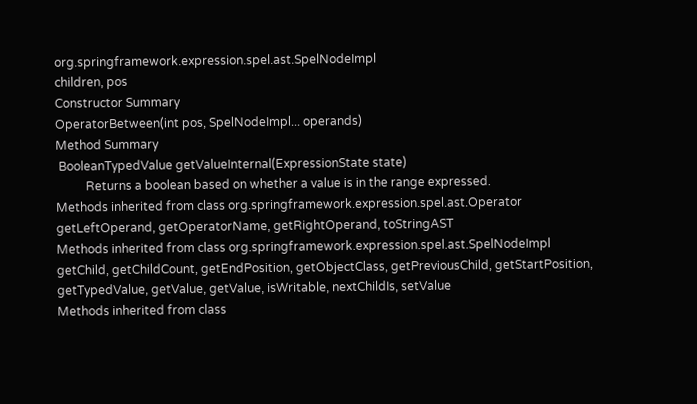org.springframework.expression.spel.ast.SpelNodeImpl
children, pos
Constructor Summary
OperatorBetween(int pos, SpelNodeImpl... operands)
Method Summary
 BooleanTypedValue getValueInternal(ExpressionState state)
          Returns a boolean based on whether a value is in the range expressed.
Methods inherited from class org.springframework.expression.spel.ast.Operator
getLeftOperand, getOperatorName, getRightOperand, toStringAST
Methods inherited from class org.springframework.expression.spel.ast.SpelNodeImpl
getChild, getChildCount, getEndPosition, getObjectClass, getPreviousChild, getStartPosition, getTypedValue, getValue, getValue, isWritable, nextChildIs, setValue
Methods inherited from class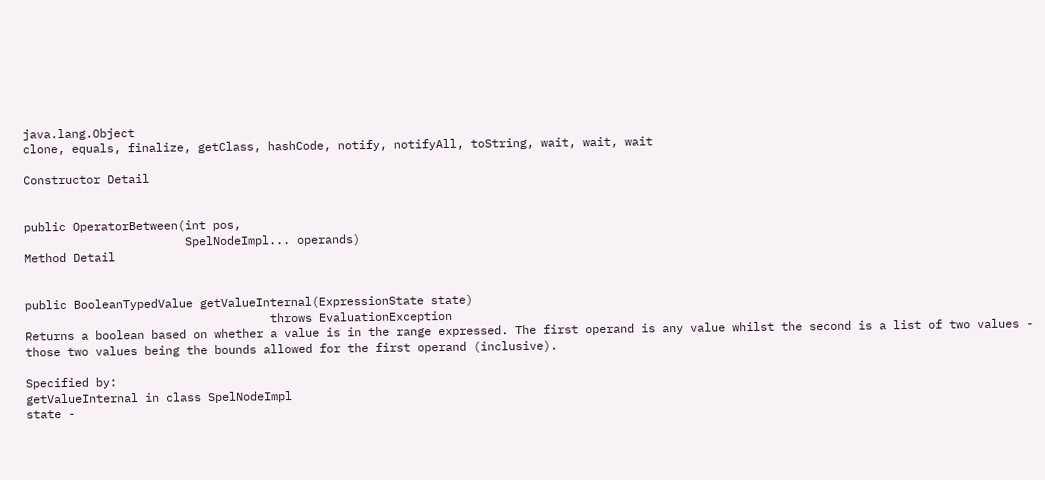java.lang.Object
clone, equals, finalize, getClass, hashCode, notify, notifyAll, toString, wait, wait, wait

Constructor Detail


public OperatorBetween(int pos,
                       SpelNodeImpl... operands)
Method Detail


public BooleanTypedValue getValueInternal(ExpressionState state)
                                   throws EvaluationException
Returns a boolean based on whether a value is in the range expressed. The first operand is any value whilst the second is a list of two values - those two values being the bounds allowed for the first operand (inclusive).

Specified by:
getValueInternal in class SpelNodeImpl
state -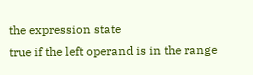the expression state
true if the left operand is in the range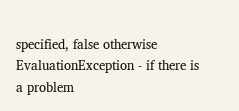specified, false otherwise
EvaluationException - if there is a problem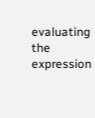evaluating the expression